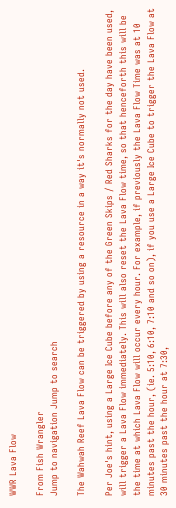WWR Lava Flow

From Fish Wrangler
Jump to navigation Jump to search

The Wahwah Reef Lava Flow can be triggered by using a resource in a way it's normally not used.

Per Joe's hint, using a Large Ice Cube before any of the Green Skips / Red Sharks for the day have been used, will trigger a Lava Flow immediately. This will also reset the Lava Flow time, so that henceforth this will be the time at which Lava Flow will occur every hour. For example, if previously the Lava Flow Time was at 10 minutes past the hour, (ie. 5:10, 6:10, 7:10 and so on), if you use a Large Ice Cube to trigger the Lava Flow at 30 minutes past the hour at 7:30,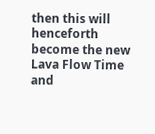then this will henceforth become the new Lava Flow Time and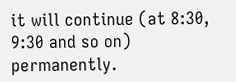it will continue (at 8:30, 9:30 and so on) permanently.